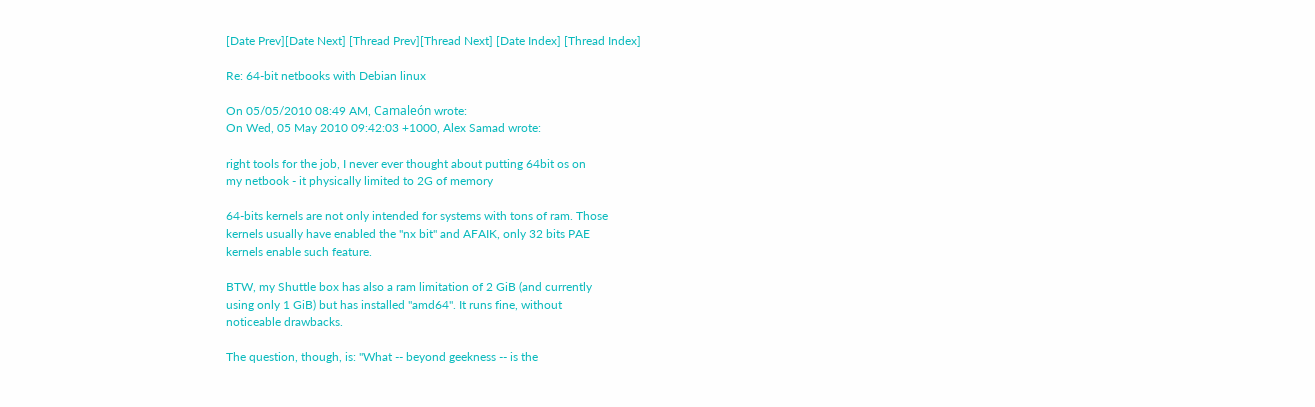[Date Prev][Date Next] [Thread Prev][Thread Next] [Date Index] [Thread Index]

Re: 64-bit netbooks with Debian linux

On 05/05/2010 08:49 AM, Camaleón wrote:
On Wed, 05 May 2010 09:42:03 +1000, Alex Samad wrote:

right tools for the job, I never ever thought about putting 64bit os on
my netbook - it physically limited to 2G of memory

64-bits kernels are not only intended for systems with tons of ram. Those
kernels usually have enabled the "nx bit" and AFAIK, only 32 bits PAE
kernels enable such feature.

BTW, my Shuttle box has also a ram limitation of 2 GiB (and currently
using only 1 GiB) but has installed "amd64". It runs fine, without
noticeable drawbacks.

The question, though, is: "What -- beyond geekness -- is the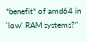*benefit* of amd64 in 'low' RAM systems?"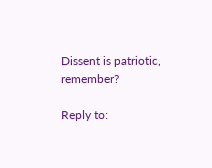Dissent is patriotic, remember?

Reply to: